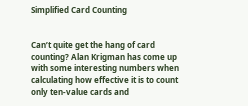Simplified Card Counting


Can’t quite get the hang of card counting? Alan Krigman has come up with some interesting numbers when calculating how effective it is to count only ten-value cards and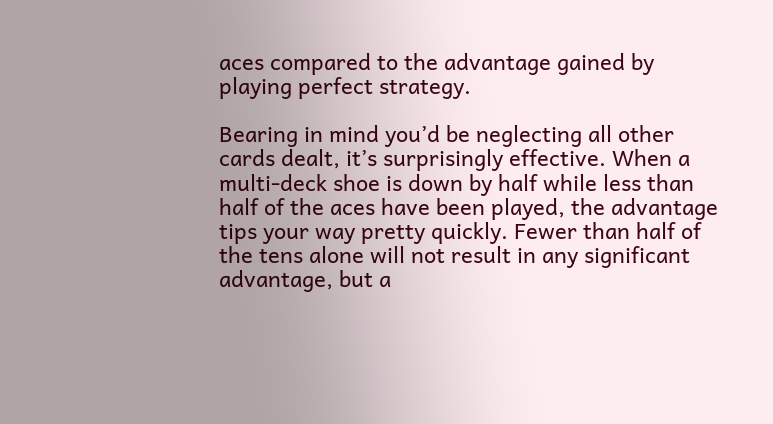aces compared to the advantage gained by playing perfect strategy.

Bearing in mind you’d be neglecting all other cards dealt, it’s surprisingly effective. When a multi-deck shoe is down by half while less than half of the aces have been played, the advantage tips your way pretty quickly. Fewer than half of the tens alone will not result in any significant advantage, but a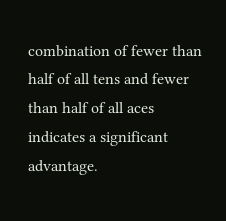combination of fewer than half of all tens and fewer than half of all aces indicates a significant advantage.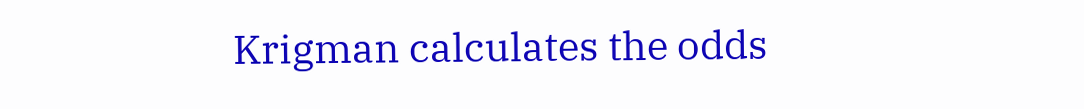Krigman calculates the odds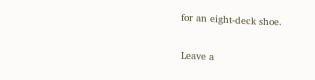for an eight-deck shoe.

Leave a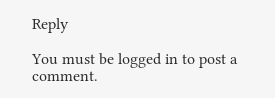Reply

You must be logged in to post a comment.